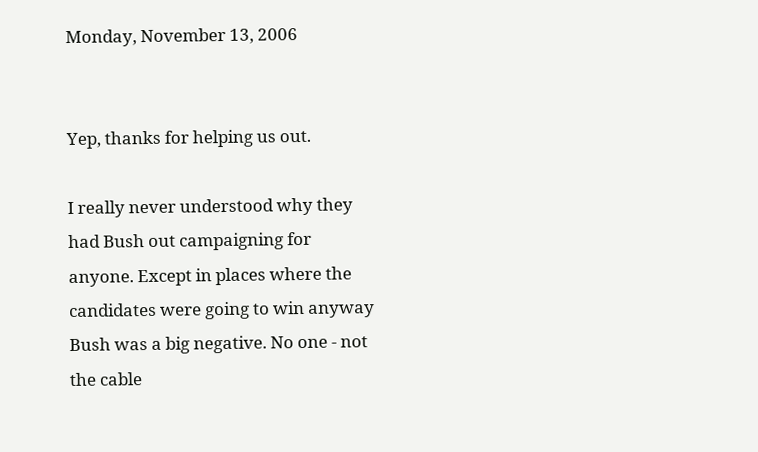Monday, November 13, 2006


Yep, thanks for helping us out.

I really never understood why they had Bush out campaigning for anyone. Except in places where the candidates were going to win anyway Bush was a big negative. No one - not the cable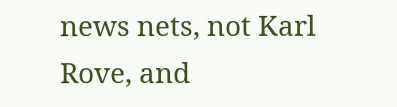news nets, not Karl Rove, and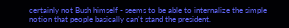certainly not Bush himself - seems to be able to internalize the simple notion that people basically can't stand the president.